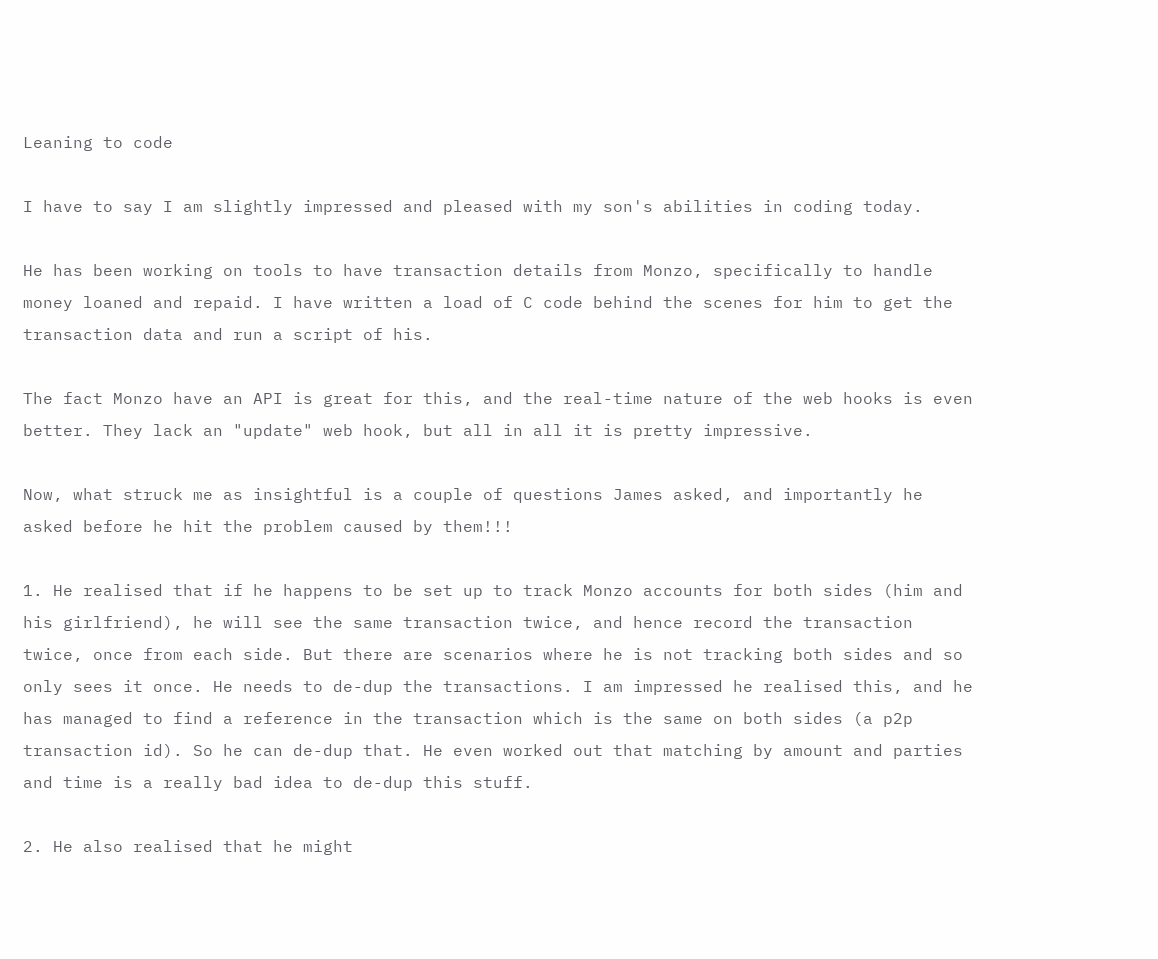Leaning to code

I have to say I am slightly impressed and pleased with my son's abilities in coding today.

He has been working on tools to have transaction details from Monzo, specifically to handle money loaned and repaid. I have written a load of C code behind the scenes for him to get the transaction data and run a script of his.

The fact Monzo have an API is great for this, and the real-time nature of the web hooks is even better. They lack an "update" web hook, but all in all it is pretty impressive.

Now, what struck me as insightful is a couple of questions James asked, and importantly he asked before he hit the problem caused by them!!!

1. He realised that if he happens to be set up to track Monzo accounts for both sides (him and his girlfriend), he will see the same transaction twice, and hence record the transaction twice, once from each side. But there are scenarios where he is not tracking both sides and so only sees it once. He needs to de-dup the transactions. I am impressed he realised this, and he has managed to find a reference in the transaction which is the same on both sides (a p2p transaction id). So he can de-dup that. He even worked out that matching by amount and parties and time is a really bad idea to de-dup this stuff.

2. He also realised that he might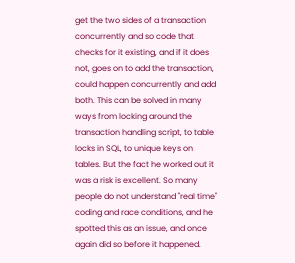get the two sides of a transaction concurrently and so code that checks for it existing, and if it does not, goes on to add the transaction, could happen concurrently and add both. This can be solved in many ways from locking around the transaction handling script, to table locks in SQL, to unique keys on tables. But the fact he worked out it was a risk is excellent. So many people do not understand "real time" coding and race conditions, and he spotted this as an issue, and once again did so before it happened.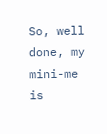So, well done, my mini-me is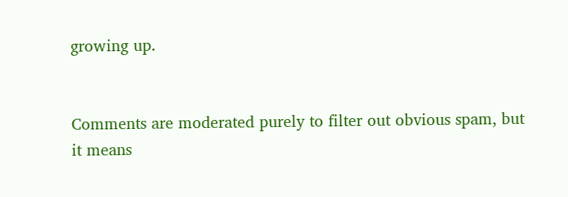growing up.


Comments are moderated purely to filter out obvious spam, but it means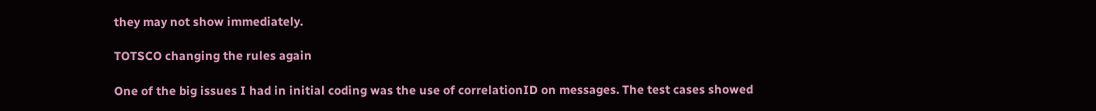they may not show immediately.

TOTSCO changing the rules again

One of the big issues I had in initial coding was the use of correlationID on messages. The test cases showed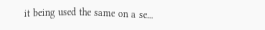it being used the same on a se...